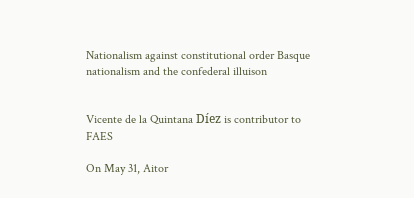Nationalism against constitutional order Basque nationalism and the confederal illuison


Vicente de la Quintana Díez is contributor to FAES

On May 31, Aitor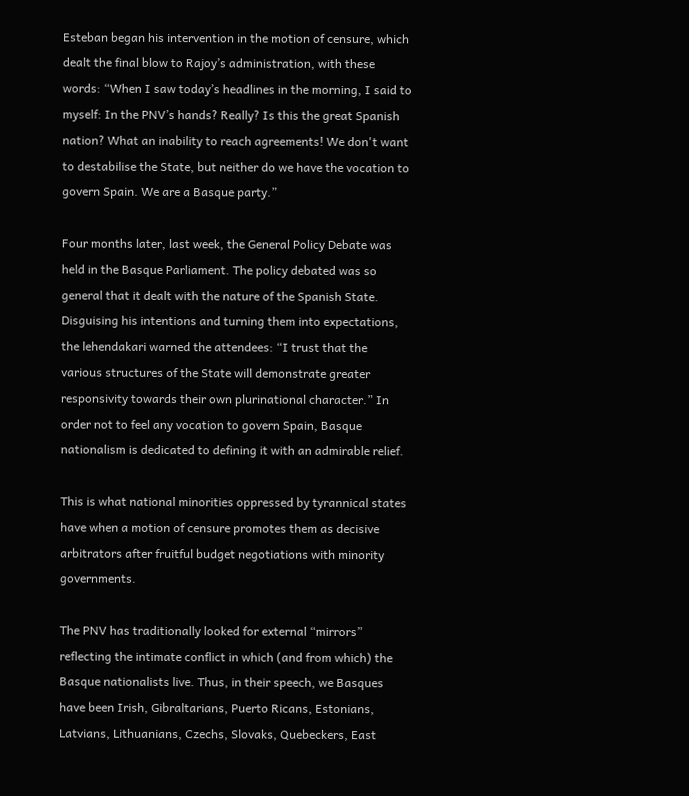Esteban began his intervention in the motion of censure, which dealt the final blow to Rajoy’s administration, with these words: “When I saw today’s headlines in the morning, I said to myself: In the PNV’s hands? Really? Is this the great Spanish nation? What an inability to reach agreements! We don't want to destabilise the State, but neither do we have the vocation to govern Spain. We are a Basque party.”

Four months later, last week, the General Policy Debate was held in the Basque Parliament. The policy debated was so general that it dealt with the nature of the Spanish State. Disguising his intentions and turning them into expectations, the lehendakari warned the attendees: “I trust that the various structures of the State will demonstrate greater responsivity towards their own plurinational character.” In order not to feel any vocation to govern Spain, Basque nationalism is dedicated to defining it with an admirable relief.

This is what national minorities oppressed by tyrannical states have when a motion of censure promotes them as decisive arbitrators after fruitful budget negotiations with minority governments.

The PNV has traditionally looked for external “mirrors” reflecting the intimate conflict in which (and from which) the Basque nationalists live. Thus, in their speech, we Basques have been Irish, Gibraltarians, Puerto Ricans, Estonians, Latvians, Lithuanians, Czechs, Slovaks, Quebeckers, East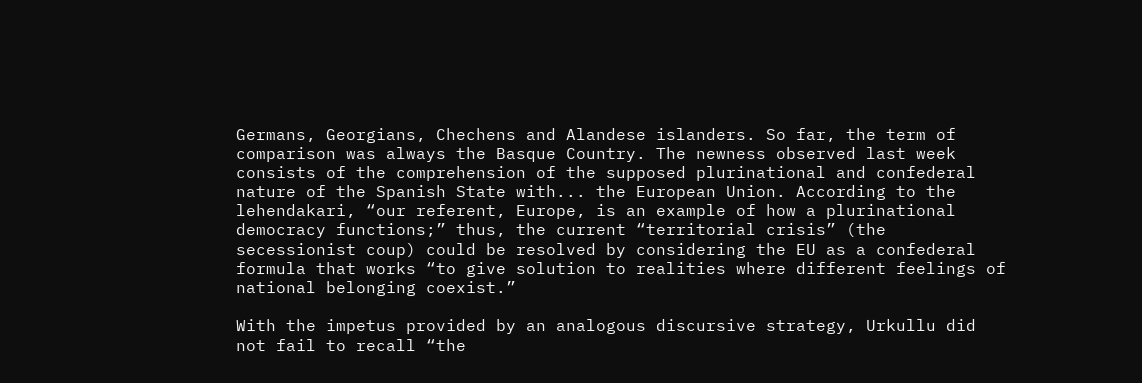Germans, Georgians, Chechens and Alandese islanders. So far, the term of comparison was always the Basque Country. The newness observed last week consists of the comprehension of the supposed plurinational and confederal nature of the Spanish State with... the European Union. According to the lehendakari, “our referent, Europe, is an example of how a plurinational democracy functions;” thus, the current “territorial crisis” (the secessionist coup) could be resolved by considering the EU as a confederal formula that works “to give solution to realities where different feelings of national belonging coexist.”

With the impetus provided by an analogous discursive strategy, Urkullu did not fail to recall “the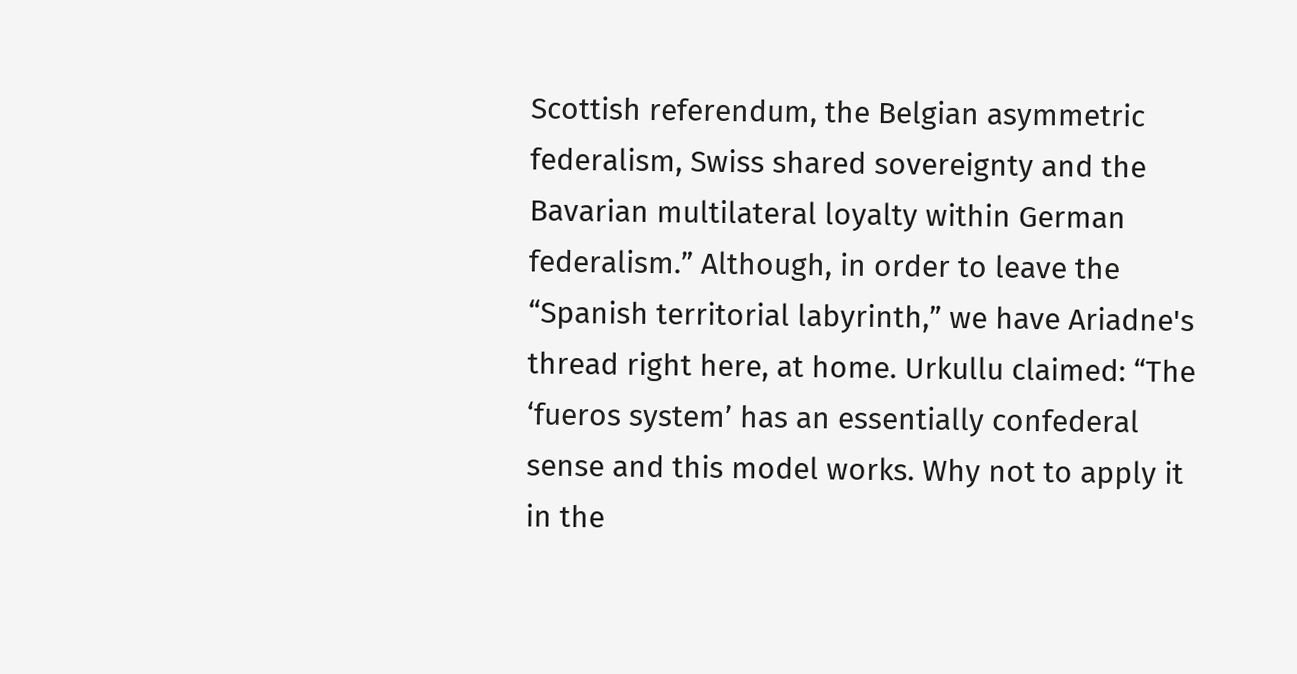Scottish referendum, the Belgian asymmetric federalism, Swiss shared sovereignty and the Bavarian multilateral loyalty within German federalism.” Although, in order to leave the “Spanish territorial labyrinth,” we have Ariadne's thread right here, at home. Urkullu claimed: “The ‘fueros system’ has an essentially confederal sense and this model works. Why not to apply it in the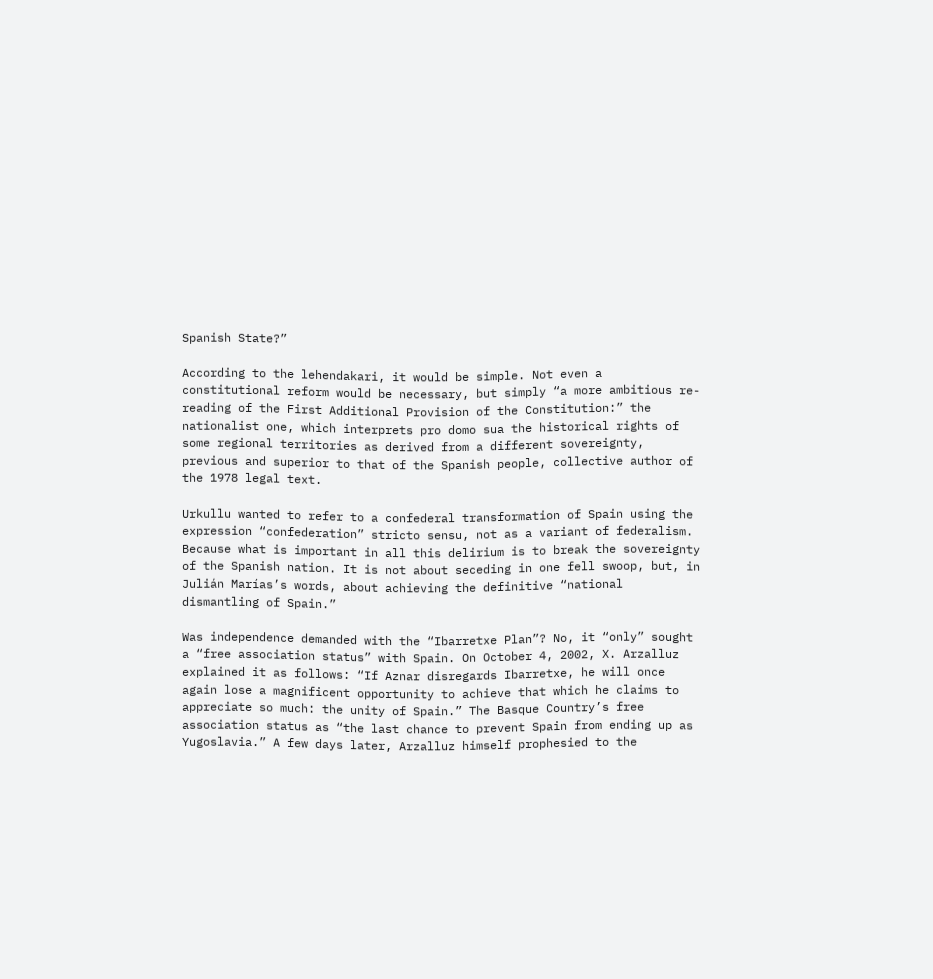Spanish State?”

According to the lehendakari, it would be simple. Not even a constitutional reform would be necessary, but simply “a more ambitious re-reading of the First Additional Provision of the Constitution:” the nationalist one, which interprets pro domo sua the historical rights of some regional territories as derived from a different sovereignty, previous and superior to that of the Spanish people, collective author of the 1978 legal text.

Urkullu wanted to refer to a confederal transformation of Spain using the expression “confederation” stricto sensu, not as a variant of federalism. Because what is important in all this delirium is to break the sovereignty of the Spanish nation. It is not about seceding in one fell swoop, but, in Julián Marías’s words, about achieving the definitive “national dismantling of Spain.”

Was independence demanded with the “Ibarretxe Plan”? No, it “only” sought a “free association status” with Spain. On October 4, 2002, X. Arzalluz explained it as follows: “If Aznar disregards Ibarretxe, he will once again lose a magnificent opportunity to achieve that which he claims to appreciate so much: the unity of Spain.” The Basque Country’s free association status as “the last chance to prevent Spain from ending up as Yugoslavia.” A few days later, Arzalluz himself prophesied to the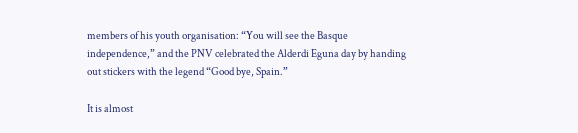members of his youth organisation: “You will see the Basque independence,” and the PNV celebrated the Alderdi Eguna day by handing out stickers with the legend “Good bye, Spain.”

It is almost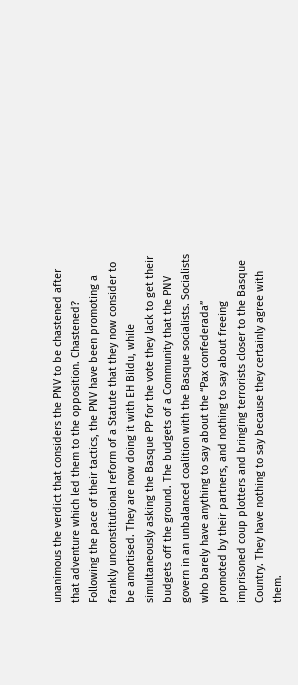unanimous the verdict that considers the PNV to be chastened after that adventure which led them to the opposition. Chastened? Following the pace of their tactics, the PNV have been promoting a frankly unconstitutional reform of a Statute that they now consider to be amortised. They are now doing it with EH Bildu, while simultaneously asking the Basque PP for the vote they lack to get their budgets off the ground. The budgets of a Community that the PNV govern in an unbalanced coalition with the Basque socialists. Socialists who barely have anything to say about the “Pax confederada” promoted by their partners, and nothing to say about freeing imprisoned coup plotters and bringing terrorists closer to the Basque Country. They have nothing to say because they certainly agree with them.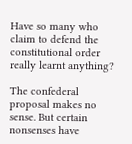Have so many who claim to defend the constitutional order really learnt anything?

The confederal proposal makes no sense. But certain nonsenses have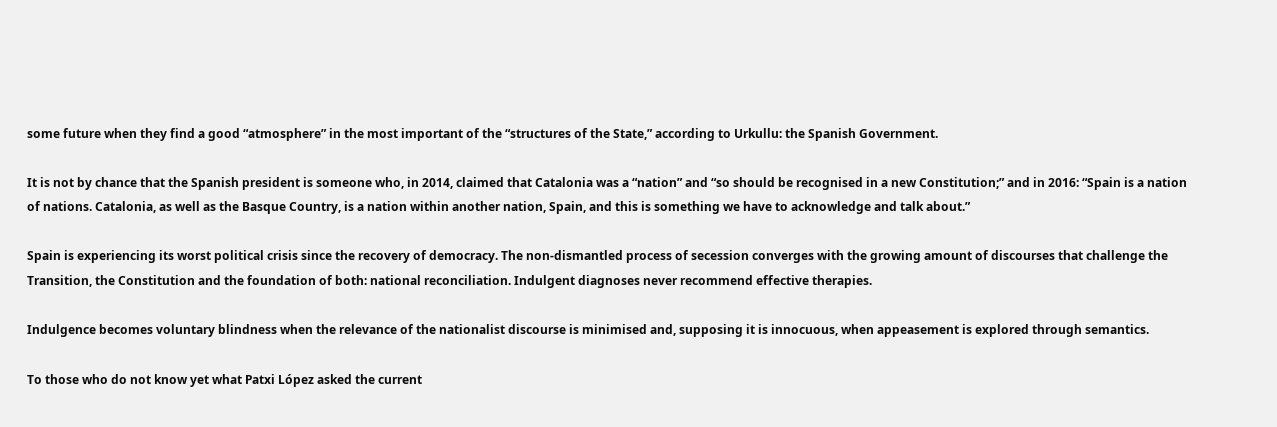some future when they find a good “atmosphere” in the most important of the “structures of the State,” according to Urkullu: the Spanish Government.

It is not by chance that the Spanish president is someone who, in 2014, claimed that Catalonia was a “nation” and “so should be recognised in a new Constitution;” and in 2016: “Spain is a nation of nations. Catalonia, as well as the Basque Country, is a nation within another nation, Spain, and this is something we have to acknowledge and talk about.”

Spain is experiencing its worst political crisis since the recovery of democracy. The non-dismantled process of secession converges with the growing amount of discourses that challenge the Transition, the Constitution and the foundation of both: national reconciliation. Indulgent diagnoses never recommend effective therapies.

Indulgence becomes voluntary blindness when the relevance of the nationalist discourse is minimised and, supposing it is innocuous, when appeasement is explored through semantics.

To those who do not know yet what Patxi López asked the current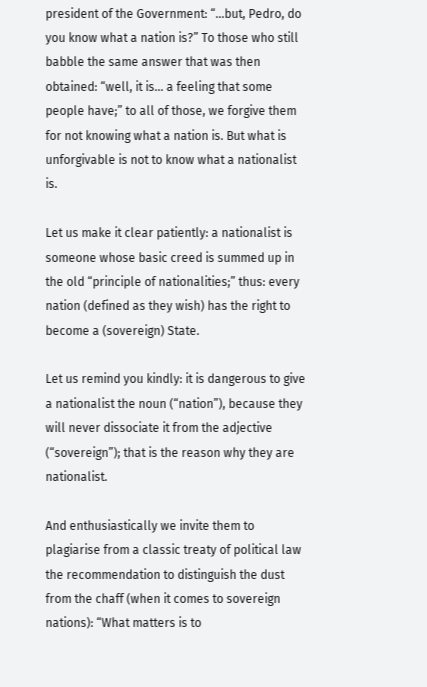president of the Government: “...but, Pedro, do you know what a nation is?” To those who still babble the same answer that was then obtained: “well, it is... a feeling that some people have;” to all of those, we forgive them for not knowing what a nation is. But what is unforgivable is not to know what a nationalist is.

Let us make it clear patiently: a nationalist is someone whose basic creed is summed up in the old “principle of nationalities;” thus: every nation (defined as they wish) has the right to become a (sovereign) State.

Let us remind you kindly: it is dangerous to give a nationalist the noun (“nation”), because they will never dissociate it from the adjective (“sovereign”); that is the reason why they are nationalist.

And enthusiastically we invite them to plagiarise from a classic treaty of political law the recommendation to distinguish the dust from the chaff (when it comes to sovereign nations): “What matters is to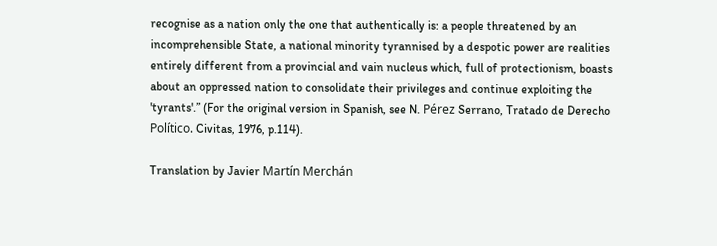recognise as a nation only the one that authentically is: a people threatened by an incomprehensible State, a national minority tyrannised by a despotic power are realities entirely different from a provincial and vain nucleus which, full of protectionism, boasts about an oppressed nation to consolidate their privileges and continue exploiting the 'tyrants'.” (For the original version in Spanish, see N. Pérez Serrano, Tratado de Derecho Político. Civitas, 1976, p.114).

Translation by Javier Martín Merchán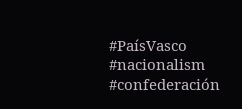#PaísVasco #nacionalism #confederación